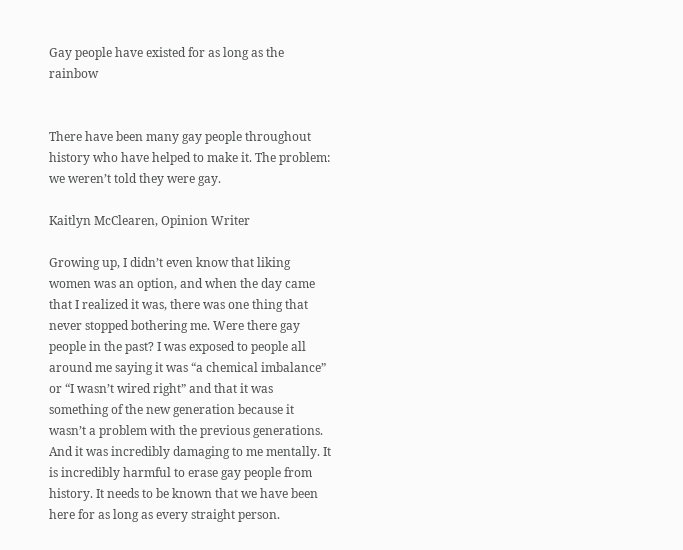Gay people have existed for as long as the rainbow


There have been many gay people throughout history who have helped to make it. The problem: we weren’t told they were gay.

Kaitlyn McClearen, Opinion Writer

Growing up, I didn’t even know that liking women was an option, and when the day came that I realized it was, there was one thing that never stopped bothering me. Were there gay people in the past? I was exposed to people all around me saying it was “a chemical imbalance” or “I wasn’t wired right” and that it was something of the new generation because it wasn’t a problem with the previous generations. And it was incredibly damaging to me mentally. It is incredibly harmful to erase gay people from history. It needs to be known that we have been here for as long as every straight person.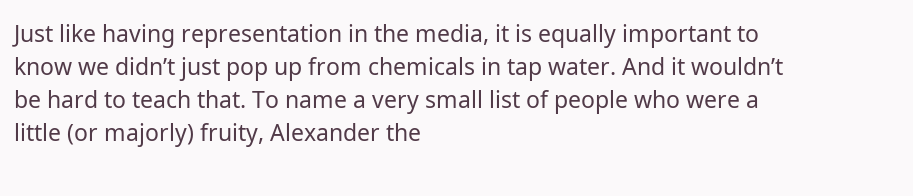Just like having representation in the media, it is equally important to know we didn’t just pop up from chemicals in tap water. And it wouldn’t be hard to teach that. To name a very small list of people who were a little (or majorly) fruity, Alexander the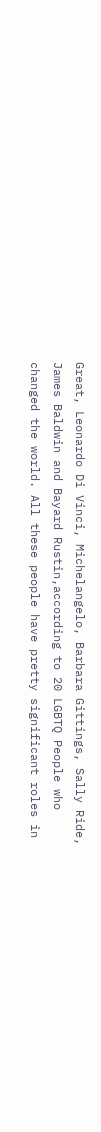Great, Leonardo Di Vinci, Michelangelo, Barbara Gittings, Sally Ride, James Baldwin and Bayard Rustin,according to 20 LGBTQ People who changed the world. All these people have pretty significant roles in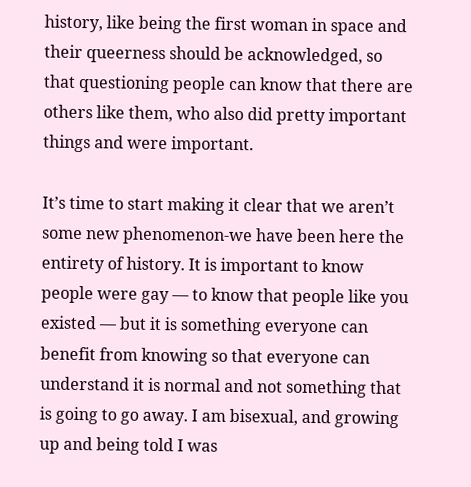history, like being the first woman in space and their queerness should be acknowledged, so that questioning people can know that there are others like them, who also did pretty important things and were important.

It’s time to start making it clear that we aren’t some new phenomenon-we have been here the entirety of history. It is important to know people were gay — to know that people like you existed — but it is something everyone can benefit from knowing so that everyone can understand it is normal and not something that is going to go away. I am bisexual, and growing up and being told I was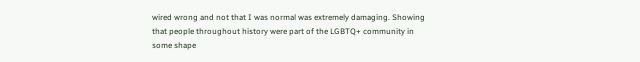wired wrong and not that I was normal was extremely damaging. Showing that people throughout history were part of the LGBTQ+ community in some shape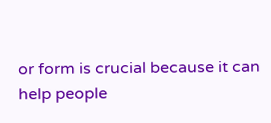or form is crucial because it can help people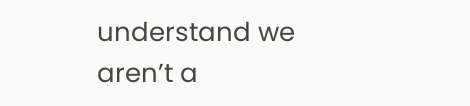understand we aren’t a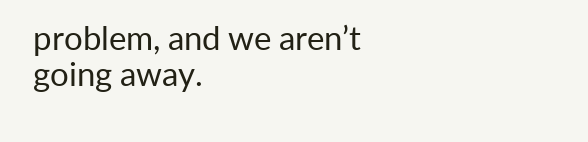problem, and we aren’t going away.